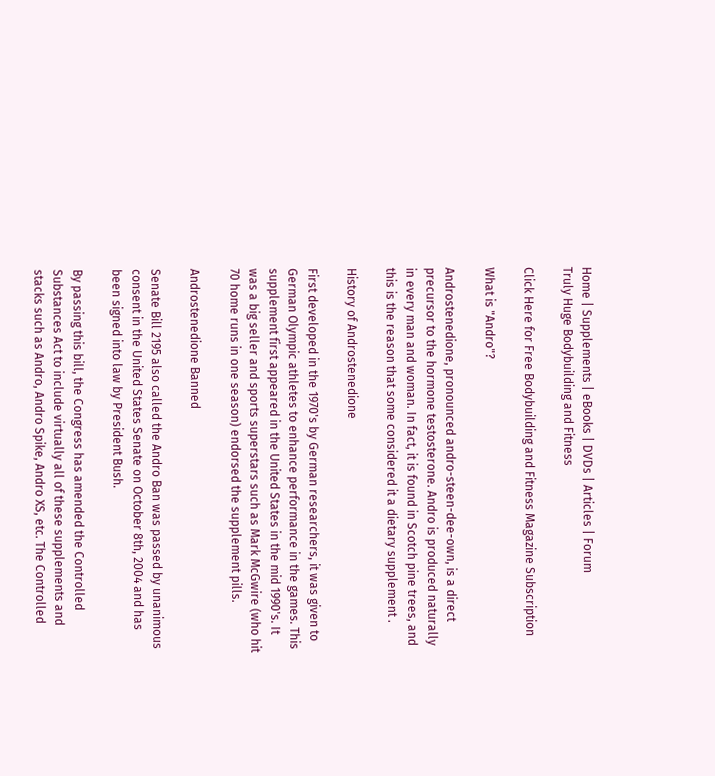Home | Supplements | eBooks | DVDs | Articles | Forum
Truly Huge Bodybuilding and Fitness

Click Here for Free Bodybuilding and Fitness Magazine Subscription

What is "Andro"?

Androstenedione, pronounced andro-steen-dee-own, is a direct precursor to the hormone testosterone. Andro is produced naturally in every man and woman. In fact, it is found in Scotch pine trees, and this is the reason that some considered it a dietary supplement .

History of Androstenedione

First developed in the 1970's by German researchers, it was given to German Olympic athletes to enhance performance in the games. This supplement first appeared in the United States in the mid 1990's. It was a big seller and sports superstars such as Mark McGwire (who hit 70 home runs in one season) endorsed the supplement pills.

Androstenedione Banned

Senate Bill 2195 also called the Andro Ban was passed by unanimous consent in the United States Senate on October 8th, 2004 and has been signed into law by President Bush.

By passing this bill, the Congress has amended the Controlled Substances Act to include virtually all of these supplements and stacks such as Andro, Andro Spike, Andro XS, etc. The Controlled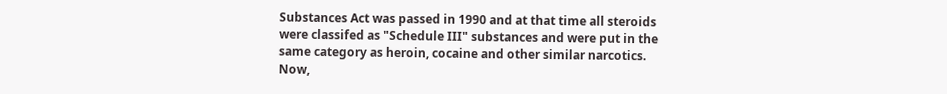Substances Act was passed in 1990 and at that time all steroids were classifed as "Schedule III" substances and were put in the same category as heroin, cocaine and other similar narcotics. Now,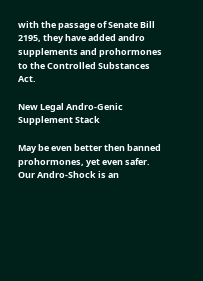with the passage of Senate Bill 2195, they have added andro supplements and prohormones to the Controlled Substances Act.

New Legal Andro-Genic Supplement Stack

May be even better then banned prohormones, yet even safer. Our Andro-Shock is an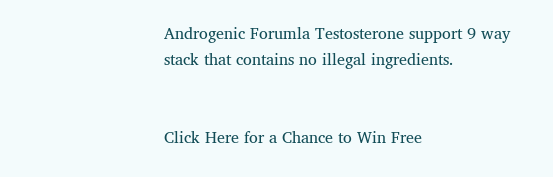Androgenic Forumla Testosterone support 9 way stack that contains no illegal ingredients.


Click Here for a Chance to Win Free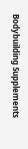Bodybuilding Supplements